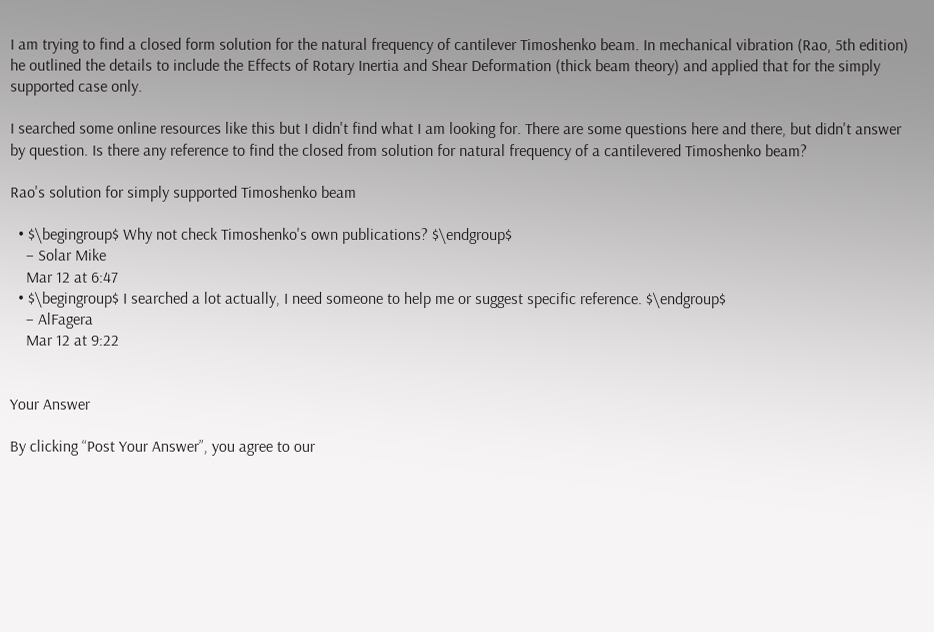I am trying to find a closed form solution for the natural frequency of cantilever Timoshenko beam. In mechanical vibration (Rao, 5th edition) he outlined the details to include the Effects of Rotary Inertia and Shear Deformation (thick beam theory) and applied that for the simply supported case only.

I searched some online resources like this but I didn't find what I am looking for. There are some questions here and there, but didn't answer by question. Is there any reference to find the closed from solution for natural frequency of a cantilevered Timoshenko beam?

Rao's solution for simply supported Timoshenko beam

  • $\begingroup$ Why not check Timoshenko's own publications? $\endgroup$
    – Solar Mike
    Mar 12 at 6:47
  • $\begingroup$ I searched a lot actually, I need someone to help me or suggest specific reference. $\endgroup$
    – AlFagera
    Mar 12 at 9:22


Your Answer

By clicking “Post Your Answer”, you agree to our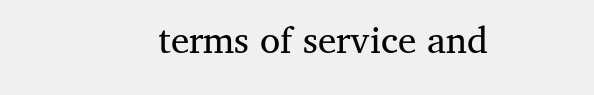terms of service and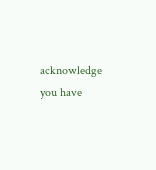acknowledge you have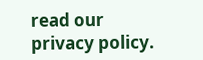read our privacy policy.